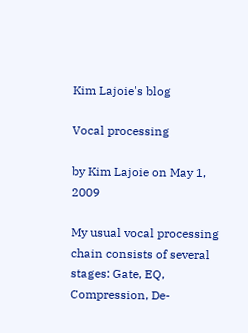Kim Lajoie's blog

Vocal processing

by Kim Lajoie on May 1, 2009

My usual vocal processing chain consists of several stages: Gate, EQ, Compression, De-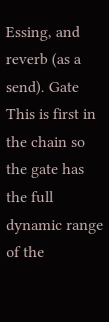Essing, and reverb (as a send). Gate This is first in the chain so the gate has the full dynamic range of the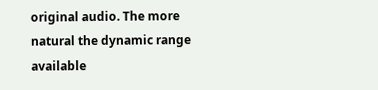original audio. The more natural the dynamic range available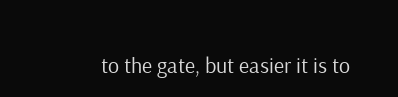to the gate, but easier it is to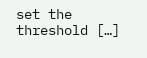set the threshold […]